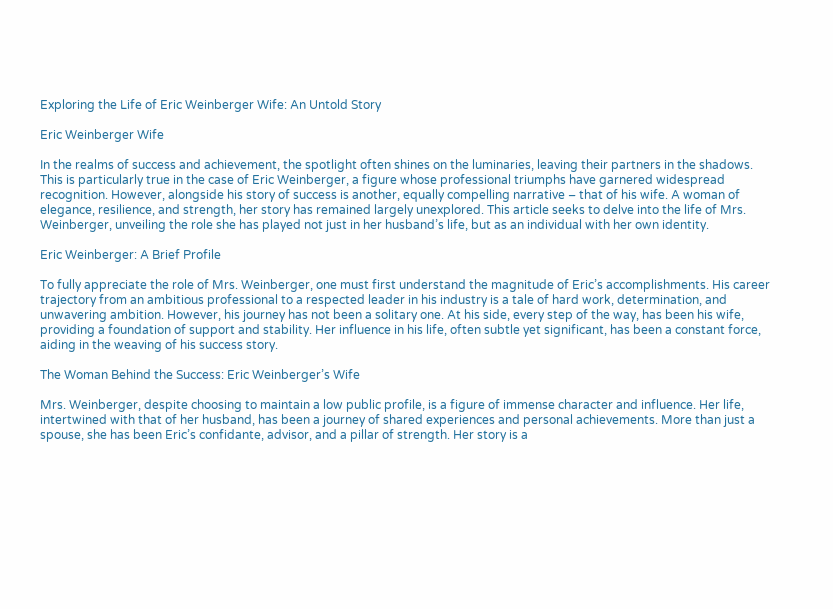Exploring the Life of Eric Weinberger Wife: An Untold Story

Eric Weinberger Wife

In the realms of success and achievement, the spotlight often shines on the luminaries, leaving their partners in the shadows. This is particularly true in the case of Eric Weinberger, a figure whose professional triumphs have garnered widespread recognition. However, alongside his story of success is another, equally compelling narrative – that of his wife. A woman of elegance, resilience, and strength, her story has remained largely unexplored. This article seeks to delve into the life of Mrs. Weinberger, unveiling the role she has played not just in her husband’s life, but as an individual with her own identity.

Eric Weinberger: A Brief Profile

To fully appreciate the role of Mrs. Weinberger, one must first understand the magnitude of Eric’s accomplishments. His career trajectory from an ambitious professional to a respected leader in his industry is a tale of hard work, determination, and unwavering ambition. However, his journey has not been a solitary one. At his side, every step of the way, has been his wife, providing a foundation of support and stability. Her influence in his life, often subtle yet significant, has been a constant force, aiding in the weaving of his success story.

The Woman Behind the Success: Eric Weinberger’s Wife

Mrs. Weinberger, despite choosing to maintain a low public profile, is a figure of immense character and influence. Her life, intertwined with that of her husband, has been a journey of shared experiences and personal achievements. More than just a spouse, she has been Eric’s confidante, advisor, and a pillar of strength. Her story is a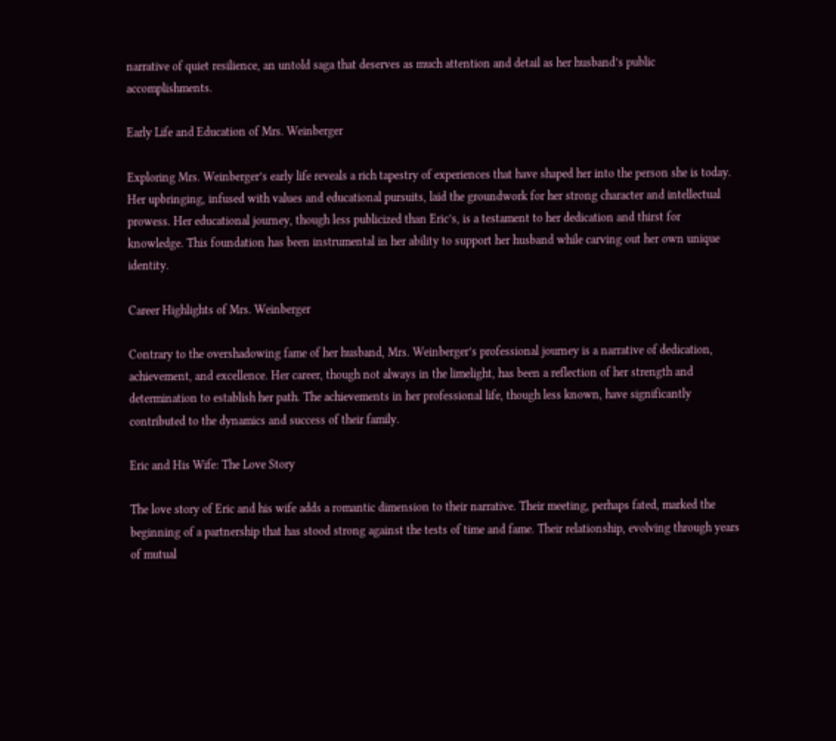narrative of quiet resilience, an untold saga that deserves as much attention and detail as her husband’s public accomplishments.

Early Life and Education of Mrs. Weinberger

Exploring Mrs. Weinberger’s early life reveals a rich tapestry of experiences that have shaped her into the person she is today. Her upbringing, infused with values and educational pursuits, laid the groundwork for her strong character and intellectual prowess. Her educational journey, though less publicized than Eric’s, is a testament to her dedication and thirst for knowledge. This foundation has been instrumental in her ability to support her husband while carving out her own unique identity.

Career Highlights of Mrs. Weinberger

Contrary to the overshadowing fame of her husband, Mrs. Weinberger’s professional journey is a narrative of dedication, achievement, and excellence. Her career, though not always in the limelight, has been a reflection of her strength and determination to establish her path. The achievements in her professional life, though less known, have significantly contributed to the dynamics and success of their family.

Eric and His Wife: The Love Story

The love story of Eric and his wife adds a romantic dimension to their narrative. Their meeting, perhaps fated, marked the beginning of a partnership that has stood strong against the tests of time and fame. Their relationship, evolving through years of mutual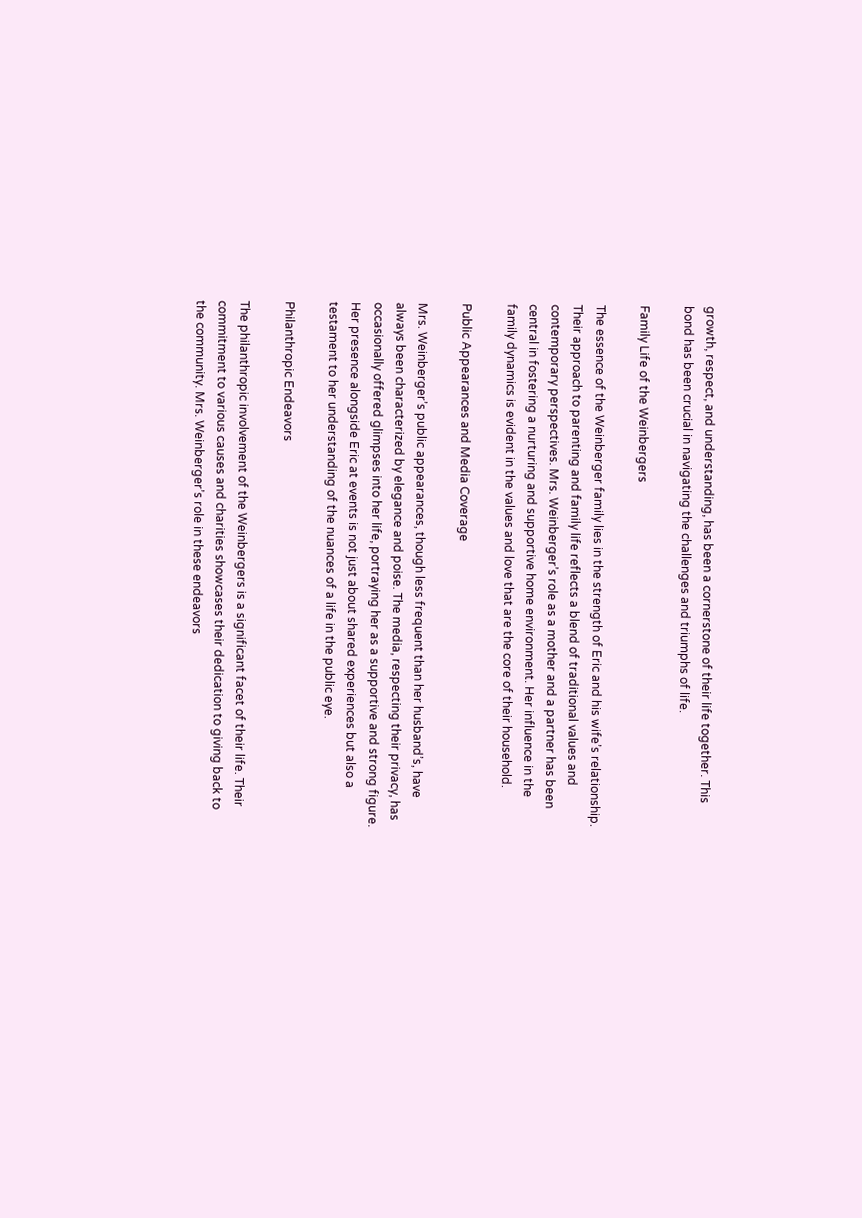growth, respect, and understanding, has been a cornerstone of their life together. This bond has been crucial in navigating the challenges and triumphs of life.

Family Life of the Weinbergers

The essence of the Weinberger family lies in the strength of Eric and his wife’s relationship. Their approach to parenting and family life reflects a blend of traditional values and contemporary perspectives. Mrs. Weinberger’s role as a mother and a partner has been central in fostering a nurturing and supportive home environment. Her influence in the family dynamics is evident in the values and love that are the core of their household.

Public Appearances and Media Coverage

Mrs. Weinberger’s public appearances, though less frequent than her husband’s, have always been characterized by elegance and poise. The media, respecting their privacy, has occasionally offered glimpses into her life, portraying her as a supportive and strong figure. Her presence alongside Eric at events is not just about shared experiences but also a testament to her understanding of the nuances of a life in the public eye.

Philanthropic Endeavors

The philanthropic involvement of the Weinbergers is a significant facet of their life. Their commitment to various causes and charities showcases their dedication to giving back to the community. Mrs. Weinberger’s role in these endeavors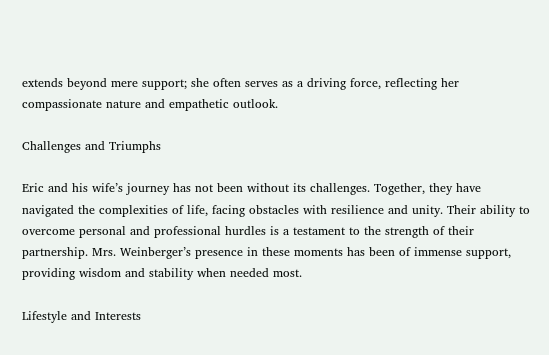extends beyond mere support; she often serves as a driving force, reflecting her compassionate nature and empathetic outlook.

Challenges and Triumphs

Eric and his wife’s journey has not been without its challenges. Together, they have navigated the complexities of life, facing obstacles with resilience and unity. Their ability to overcome personal and professional hurdles is a testament to the strength of their partnership. Mrs. Weinberger’s presence in these moments has been of immense support, providing wisdom and stability when needed most.

Lifestyle and Interests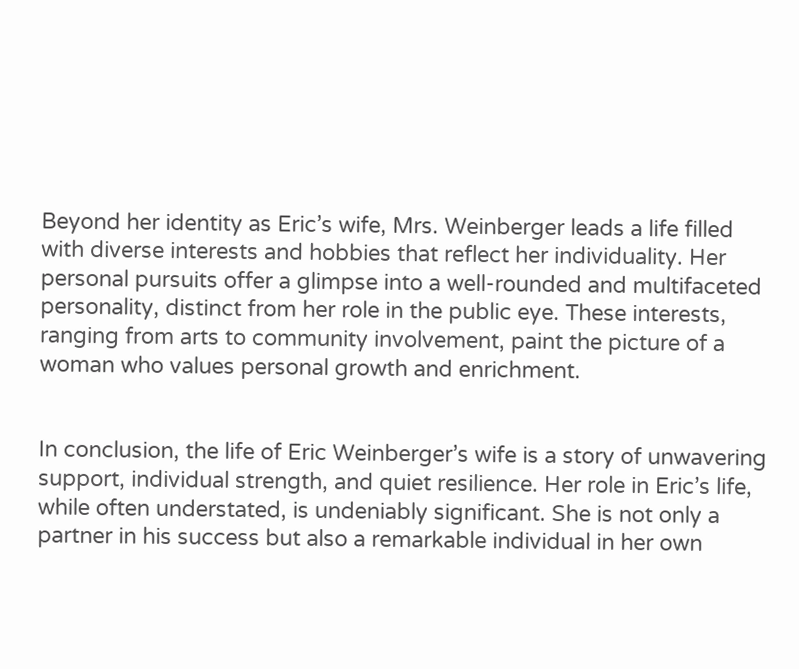Beyond her identity as Eric’s wife, Mrs. Weinberger leads a life filled with diverse interests and hobbies that reflect her individuality. Her personal pursuits offer a glimpse into a well-rounded and multifaceted personality, distinct from her role in the public eye. These interests, ranging from arts to community involvement, paint the picture of a woman who values personal growth and enrichment.


In conclusion, the life of Eric Weinberger’s wife is a story of unwavering support, individual strength, and quiet resilience. Her role in Eric’s life, while often understated, is undeniably significant. She is not only a partner in his success but also a remarkable individual in her own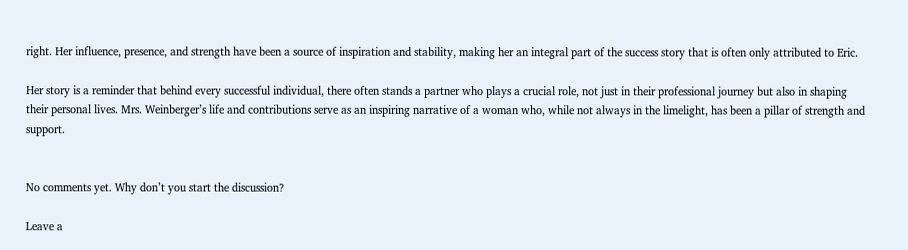right. Her influence, presence, and strength have been a source of inspiration and stability, making her an integral part of the success story that is often only attributed to Eric.

Her story is a reminder that behind every successful individual, there often stands a partner who plays a crucial role, not just in their professional journey but also in shaping their personal lives. Mrs. Weinberger’s life and contributions serve as an inspiring narrative of a woman who, while not always in the limelight, has been a pillar of strength and support.


No comments yet. Why don’t you start the discussion?

Leave a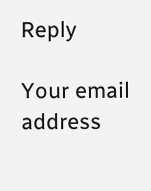Reply

Your email address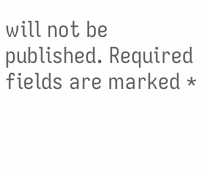will not be published. Required fields are marked *